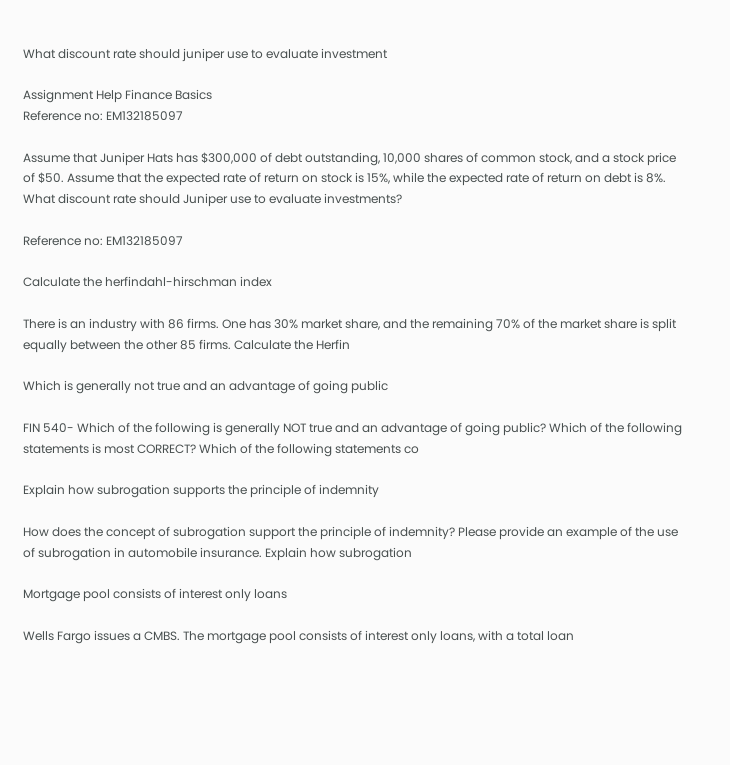What discount rate should juniper use to evaluate investment

Assignment Help Finance Basics
Reference no: EM132185097

Assume that Juniper Hats has $300,000 of debt outstanding, 10,000 shares of common stock, and a stock price of $50. Assume that the expected rate of return on stock is 15%, while the expected rate of return on debt is 8%. What discount rate should Juniper use to evaluate investments?

Reference no: EM132185097

Calculate the herfindahl-hirschman index

There is an industry with 86 firms. One has 30% market share, and the remaining 70% of the market share is split equally between the other 85 firms. Calculate the Herfin

Which is generally not true and an advantage of going public

FIN 540- Which of the following is generally NOT true and an advantage of going public? Which of the following statements is most CORRECT? Which of the following statements co

Explain how subrogation supports the principle of indemnity

How does the concept of subrogation support the principle of indemnity? Please provide an example of the use of subrogation in automobile insurance. Explain how subrogation

Mortgage pool consists of interest only loans

Wells Fargo issues a CMBS. The mortgage pool consists of interest only loans, with a total loan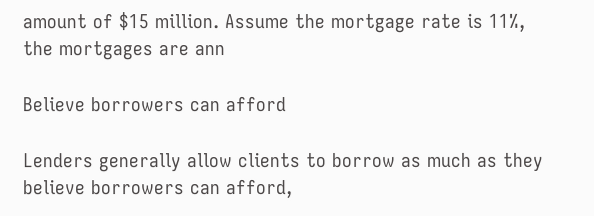amount of $15 million. Assume the mortgage rate is 11%, the mortgages are ann

Believe borrowers can afford

Lenders generally allow clients to borrow as much as they believe borrowers can afford,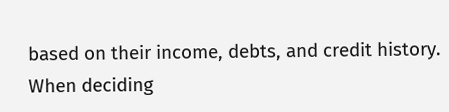based on their income, debts, and credit history. When deciding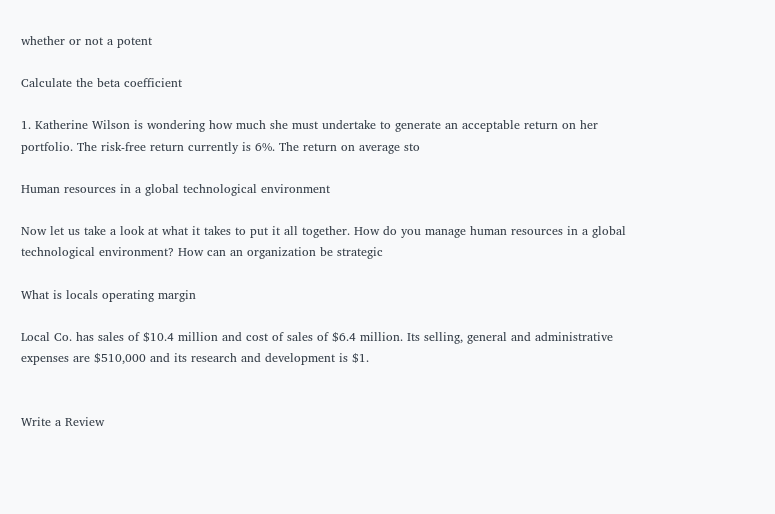whether or not a potent

Calculate the beta coefficient

1. Katherine Wilson is wondering how much she must undertake to generate an acceptable return on her portfolio. The risk-free return currently is 6%. The return on average sto

Human resources in a global technological environment

Now let us take a look at what it takes to put it all together. How do you manage human resources in a global technological environment? How can an organization be strategic

What is locals operating margin

Local Co. has sales of $10.4 million and cost of sales of $6.4 million. Its selling, general and administrative expenses are $510,000 and its research and development is $1.


Write a Review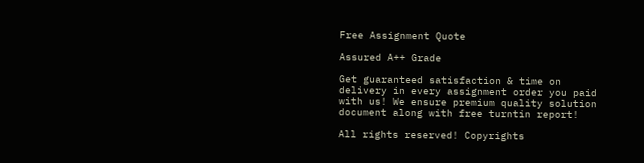Free Assignment Quote

Assured A++ Grade

Get guaranteed satisfaction & time on delivery in every assignment order you paid with us! We ensure premium quality solution document along with free turntin report!

All rights reserved! Copyrights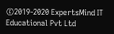©2019-2020 ExpertsMind IT Educational Pvt Ltd